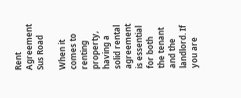Rent Agreement Sus Road

When it comes to renting property, having a solid rental agreement is essential for both the tenant and the landlord. If you are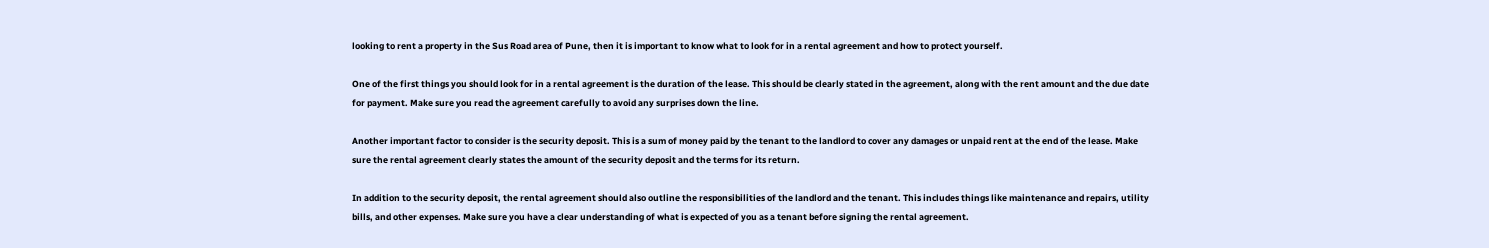looking to rent a property in the Sus Road area of Pune, then it is important to know what to look for in a rental agreement and how to protect yourself.

One of the first things you should look for in a rental agreement is the duration of the lease. This should be clearly stated in the agreement, along with the rent amount and the due date for payment. Make sure you read the agreement carefully to avoid any surprises down the line.

Another important factor to consider is the security deposit. This is a sum of money paid by the tenant to the landlord to cover any damages or unpaid rent at the end of the lease. Make sure the rental agreement clearly states the amount of the security deposit and the terms for its return.

In addition to the security deposit, the rental agreement should also outline the responsibilities of the landlord and the tenant. This includes things like maintenance and repairs, utility bills, and other expenses. Make sure you have a clear understanding of what is expected of you as a tenant before signing the rental agreement.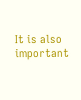It is also important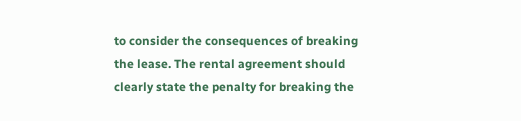to consider the consequences of breaking the lease. The rental agreement should clearly state the penalty for breaking the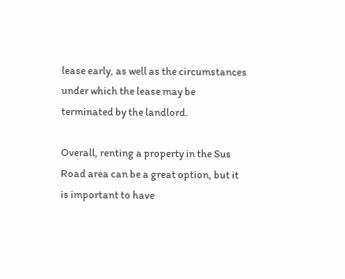lease early, as well as the circumstances under which the lease may be terminated by the landlord.

Overall, renting a property in the Sus Road area can be a great option, but it is important to have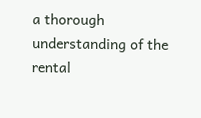a thorough understanding of the rental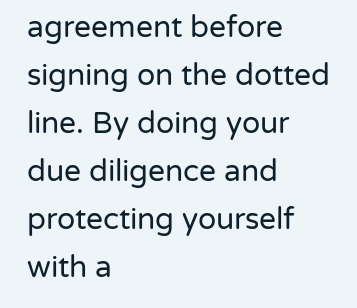agreement before signing on the dotted line. By doing your due diligence and protecting yourself with a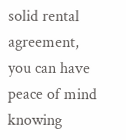solid rental agreement, you can have peace of mind knowing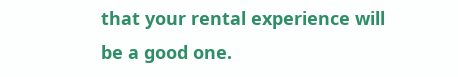that your rental experience will be a good one.